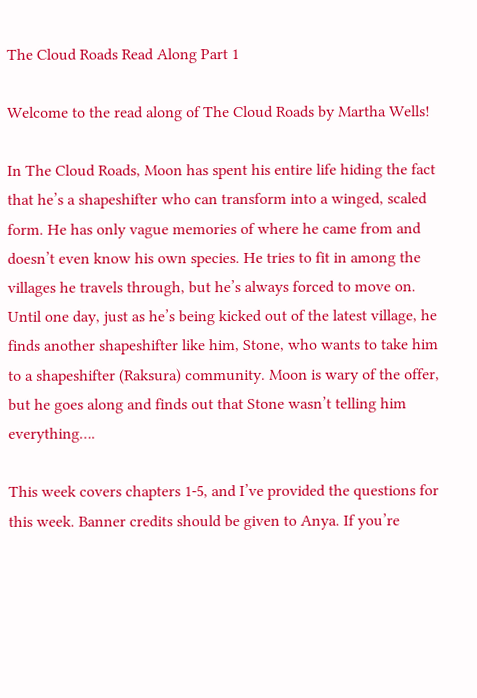The Cloud Roads Read Along Part 1

Welcome to the read along of The Cloud Roads by Martha Wells!

In The Cloud Roads, Moon has spent his entire life hiding the fact that he’s a shapeshifter who can transform into a winged, scaled form. He has only vague memories of where he came from and doesn’t even know his own species. He tries to fit in among the villages he travels through, but he’s always forced to move on.  Until one day, just as he’s being kicked out of the latest village, he finds another shapeshifter like him, Stone, who wants to take him to a shapeshifter (Raksura) community. Moon is wary of the offer, but he goes along and finds out that Stone wasn’t telling him everything….

This week covers chapters 1-5, and I’ve provided the questions for this week. Banner credits should be given to Anya. If you’re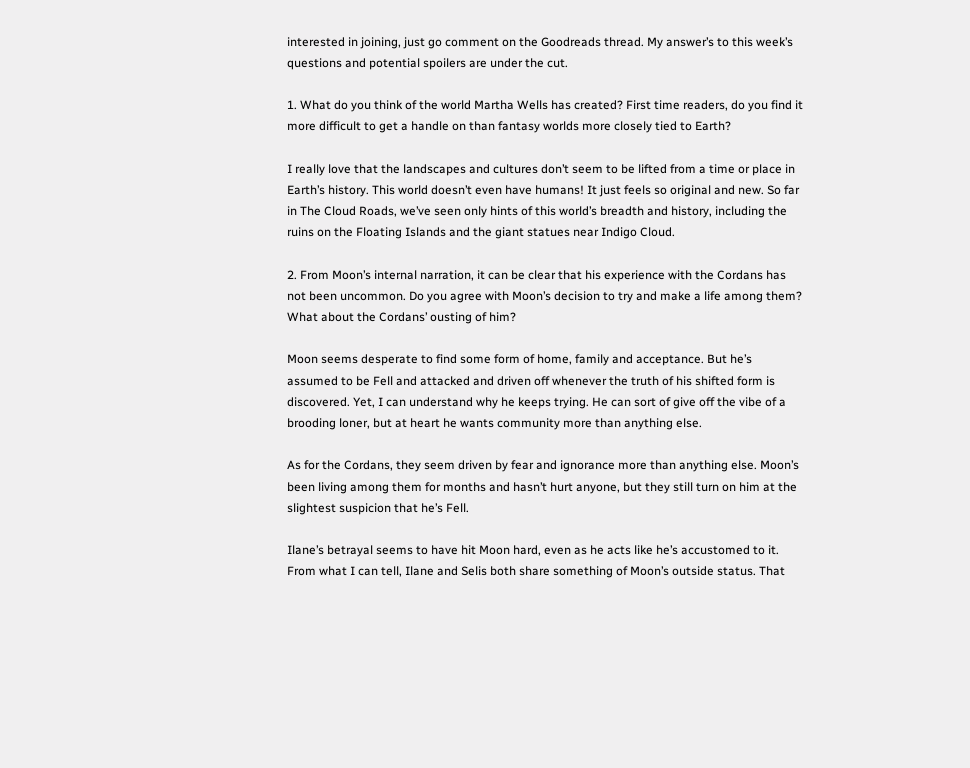interested in joining, just go comment on the Goodreads thread. My answer’s to this week’s questions and potential spoilers are under the cut.

1. What do you think of the world Martha Wells has created? First time readers, do you find it more difficult to get a handle on than fantasy worlds more closely tied to Earth?

I really love that the landscapes and cultures don’t seem to be lifted from a time or place in Earth’s history. This world doesn’t even have humans! It just feels so original and new. So far in The Cloud Roads, we’ve seen only hints of this world’s breadth and history, including the ruins on the Floating Islands and the giant statues near Indigo Cloud.

2. From Moon’s internal narration, it can be clear that his experience with the Cordans has not been uncommon. Do you agree with Moon’s decision to try and make a life among them? What about the Cordans’ ousting of him?

Moon seems desperate to find some form of home, family and acceptance. But he’s assumed to be Fell and attacked and driven off whenever the truth of his shifted form is discovered. Yet, I can understand why he keeps trying. He can sort of give off the vibe of a brooding loner, but at heart he wants community more than anything else.

As for the Cordans, they seem driven by fear and ignorance more than anything else. Moon’s been living among them for months and hasn’t hurt anyone, but they still turn on him at the slightest suspicion that he’s Fell.

Ilane’s betrayal seems to have hit Moon hard, even as he acts like he’s accustomed to it. From what I can tell, Ilane and Selis both share something of Moon’s outside status. That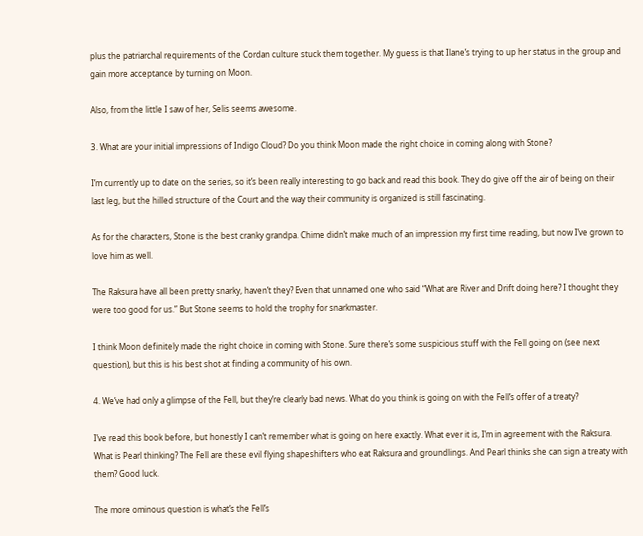plus the patriarchal requirements of the Cordan culture stuck them together. My guess is that Ilane’s trying to up her status in the group and gain more acceptance by turning on Moon.

Also, from the little I saw of her, Selis seems awesome.

3. What are your initial impressions of Indigo Cloud? Do you think Moon made the right choice in coming along with Stone?

I’m currently up to date on the series, so it’s been really interesting to go back and read this book. They do give off the air of being on their last leg, but the hilled structure of the Court and the way their community is organized is still fascinating.

As for the characters, Stone is the best cranky grandpa. Chime didn’t make much of an impression my first time reading, but now I’ve grown to love him as well.

The Raksura have all been pretty snarky, haven’t they? Even that unnamed one who said “What are River and Drift doing here? I thought they were too good for us.” But Stone seems to hold the trophy for snarkmaster.

I think Moon definitely made the right choice in coming with Stone. Sure there’s some suspicious stuff with the Fell going on (see next question), but this is his best shot at finding a community of his own.

4. We’ve had only a glimpse of the Fell, but they’re clearly bad news. What do you think is going on with the Fell’s offer of a treaty?

I’ve read this book before, but honestly I can’t remember what is going on here exactly. What ever it is, I’m in agreement with the Raksura. What is Pearl thinking? The Fell are these evil flying shapeshifters who eat Raksura and groundlings. And Pearl thinks she can sign a treaty with them? Good luck.

The more ominous question is what’s the Fell’s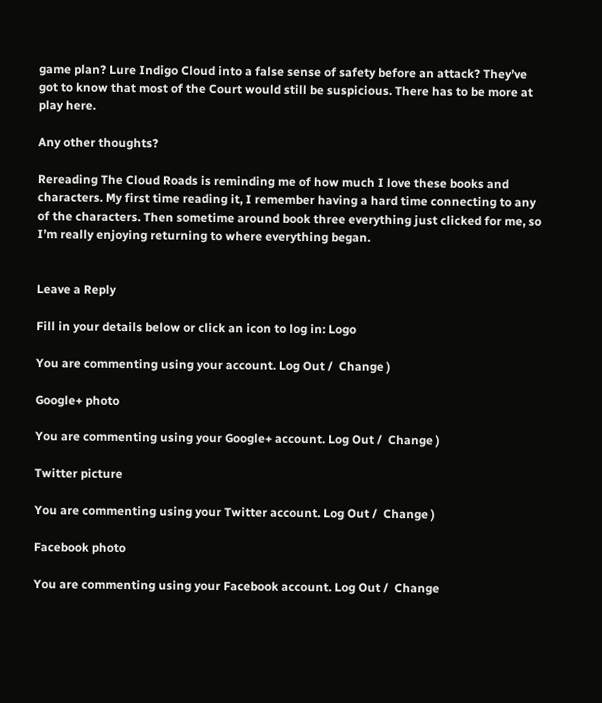game plan? Lure Indigo Cloud into a false sense of safety before an attack? They’ve got to know that most of the Court would still be suspicious. There has to be more at play here.

Any other thoughts?

Rereading The Cloud Roads is reminding me of how much I love these books and characters. My first time reading it, I remember having a hard time connecting to any of the characters. Then sometime around book three everything just clicked for me, so I’m really enjoying returning to where everything began.


Leave a Reply

Fill in your details below or click an icon to log in: Logo

You are commenting using your account. Log Out /  Change )

Google+ photo

You are commenting using your Google+ account. Log Out /  Change )

Twitter picture

You are commenting using your Twitter account. Log Out /  Change )

Facebook photo

You are commenting using your Facebook account. Log Out /  Change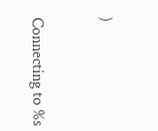)


Connecting to %s